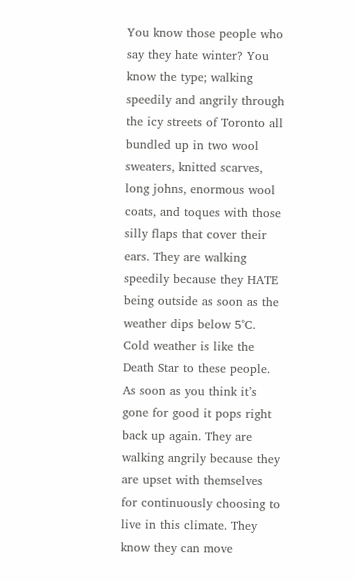You know those people who say they hate winter? You know the type; walking speedily and angrily through the icy streets of Toronto all bundled up in two wool sweaters, knitted scarves, long johns, enormous wool coats, and toques with those silly flaps that cover their ears. They are walking speedily because they HATE being outside as soon as the weather dips below 5˚C. Cold weather is like the Death Star to these people. As soon as you think it’s gone for good it pops right back up again. They are walking angrily because they are upset with themselves for continuously choosing to live in this climate. They know they can move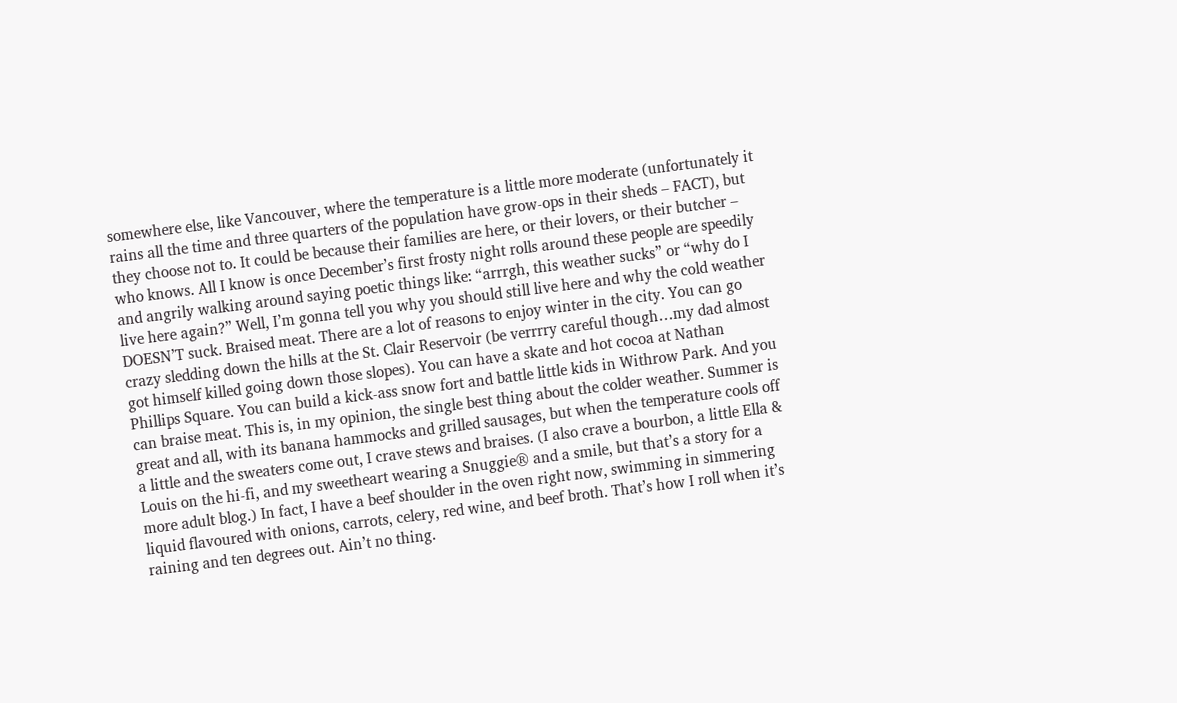somewhere else, like Vancouver, where the temperature is a little more moderate (unfortunately it rains all the time and three quarters of the population have grow-ops in their sheds – FACT), but they choose not to. It could be because their families are here, or their lovers, or their butcher – who knows. All I know is once December’s first frosty night rolls around these people are speedily and angrily walking around saying poetic things like: “arrrgh, this weather sucks” or “why do I live here again?” Well, I’m gonna tell you why you should still live here and why the cold weather DOESN’T suck. Braised meat. There are a lot of reasons to enjoy winter in the city. You can go crazy sledding down the hills at the St. Clair Reservoir (be verrrry careful though…my dad almost got himself killed going down those slopes). You can have a skate and hot cocoa at Nathan Phillips Square. You can build a kick-ass snow fort and battle little kids in Withrow Park. And you can braise meat. This is, in my opinion, the single best thing about the colder weather. Summer is great and all, with its banana hammocks and grilled sausages, but when the temperature cools off a little and the sweaters come out, I crave stews and braises. (I also crave a bourbon, a little Ella & Louis on the hi-fi, and my sweetheart wearing a Snuggie® and a smile, but that’s a story for a more adult blog.) In fact, I have a beef shoulder in the oven right now, swimming in simmering liquid flavoured with onions, carrots, celery, red wine, and beef broth. That’s how I roll when it’s raining and ten degrees out. Ain’t no thing.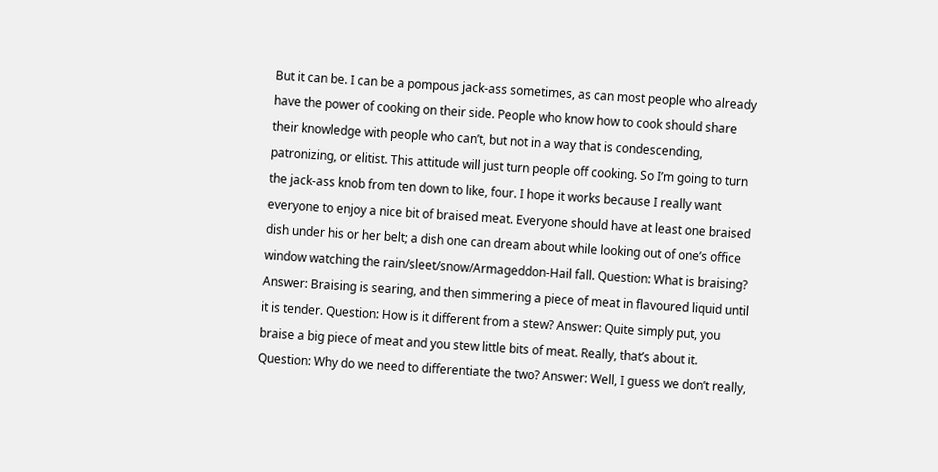But it can be. I can be a pompous jack-ass sometimes, as can most people who already have the power of cooking on their side. People who know how to cook should share their knowledge with people who can’t, but not in a way that is condescending, patronizing, or elitist. This attitude will just turn people off cooking. So I’m going to turn the jack-ass knob from ten down to like, four. I hope it works because I really want everyone to enjoy a nice bit of braised meat. Everyone should have at least one braised dish under his or her belt; a dish one can dream about while looking out of one’s office window watching the rain/sleet/snow/Armageddon-Hail fall. Question: What is braising? Answer: Braising is searing, and then simmering a piece of meat in flavoured liquid until it is tender. Question: How is it different from a stew? Answer: Quite simply put, you braise a big piece of meat and you stew little bits of meat. Really, that’s about it. Question: Why do we need to differentiate the two? Answer: Well, I guess we don’t really,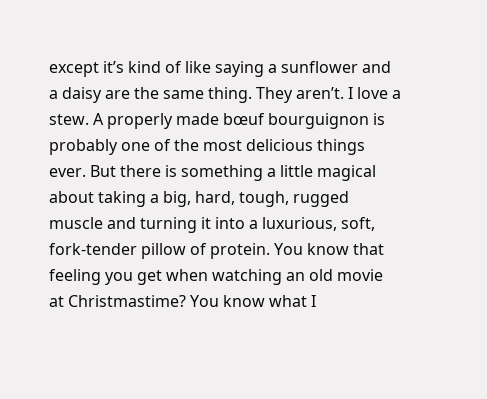except it’s kind of like saying a sunflower and a daisy are the same thing. They aren’t. I love a stew. A properly made bœuf bourguignon is probably one of the most delicious things ever. But there is something a little magical about taking a big, hard, tough, rugged muscle and turning it into a luxurious, soft, fork-tender pillow of protein. You know that feeling you get when watching an old movie at Christmastime? You know what I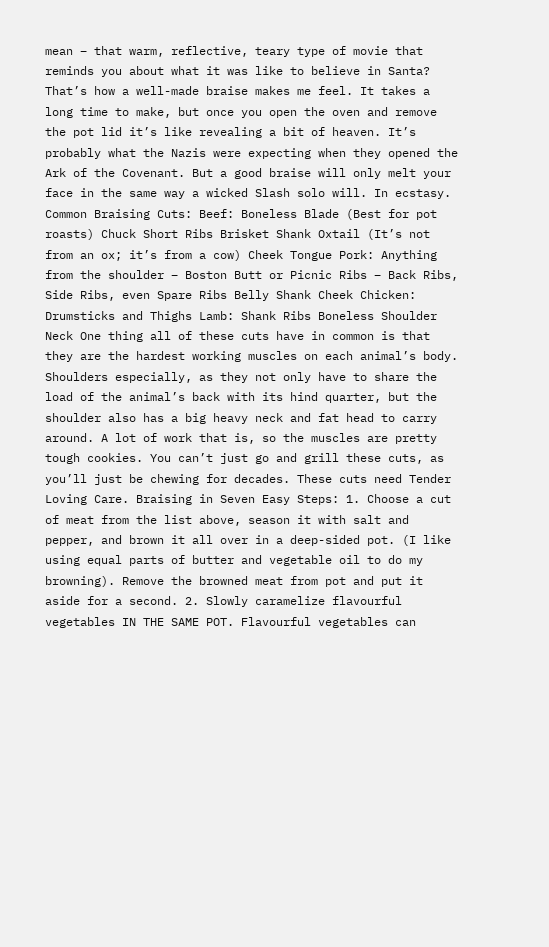mean – that warm, reflective, teary type of movie that reminds you about what it was like to believe in Santa? That’s how a well-made braise makes me feel. It takes a long time to make, but once you open the oven and remove the pot lid it’s like revealing a bit of heaven. It’s probably what the Nazis were expecting when they opened the Ark of the Covenant. But a good braise will only melt your face in the same way a wicked Slash solo will. In ecstasy. Common Braising Cuts: Beef: Boneless Blade (Best for pot roasts) Chuck Short Ribs Brisket Shank Oxtail (It’s not from an ox; it’s from a cow) Cheek Tongue Pork: Anything from the shoulder – Boston Butt or Picnic Ribs – Back Ribs, Side Ribs, even Spare Ribs Belly Shank Cheek Chicken: Drumsticks and Thighs Lamb: Shank Ribs Boneless Shoulder Neck One thing all of these cuts have in common is that they are the hardest working muscles on each animal’s body. Shoulders especially, as they not only have to share the load of the animal’s back with its hind quarter, but the shoulder also has a big heavy neck and fat head to carry around. A lot of work that is, so the muscles are pretty tough cookies. You can’t just go and grill these cuts, as you’ll just be chewing for decades. These cuts need Tender Loving Care. Braising in Seven Easy Steps: 1. Choose a cut of meat from the list above, season it with salt and pepper, and brown it all over in a deep-sided pot. (I like using equal parts of butter and vegetable oil to do my browning). Remove the browned meat from pot and put it aside for a second. 2. Slowly caramelize flavourful vegetables IN THE SAME POT. Flavourful vegetables can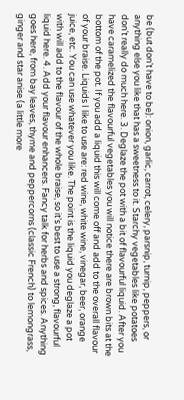be (but don’t have to be): onion, garlic, carrot, celery, parsnip, turnip, peppers, or anything else you like that has a sweetness to it. Starchy vegetables like potatoes don’t really do much here. 3. Deglaze the pot with a bit of flavourful liquid. After you have caramelized the flavourful vegetables you will notice there are brown bits at the bottom of the pot. If you add a liquid this will come off and add to the overall flavour of your braise. Liquids I like to use are: red wine, white wine, vinegar, beer, orange juice, etc. You can use whatever you like. The point is the liquid you deglaze a pot with will add to the flavour of the whole braise, so it’s best to use a strong, flavourful liquid here. 4. Add your flavour enhancers. Fancy talk for herbs and spices. Anything goes here, from bay leaves, thyme and peppercorns (classic French) to lemongrass, ginger and star anise (a little more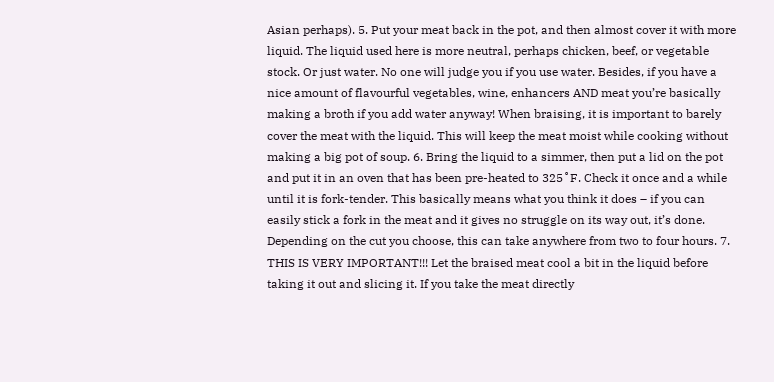Asian perhaps). 5. Put your meat back in the pot, and then almost cover it with more liquid. The liquid used here is more neutral, perhaps chicken, beef, or vegetable stock. Or just water. No one will judge you if you use water. Besides, if you have a nice amount of flavourful vegetables, wine, enhancers AND meat you’re basically making a broth if you add water anyway! When braising, it is important to barely cover the meat with the liquid. This will keep the meat moist while cooking without making a big pot of soup. 6. Bring the liquid to a simmer, then put a lid on the pot and put it in an oven that has been pre-heated to 325˚F. Check it once and a while until it is fork-tender. This basically means what you think it does – if you can easily stick a fork in the meat and it gives no struggle on its way out, it’s done. Depending on the cut you choose, this can take anywhere from two to four hours. 7. THIS IS VERY IMPORTANT!!! Let the braised meat cool a bit in the liquid before taking it out and slicing it. If you take the meat directly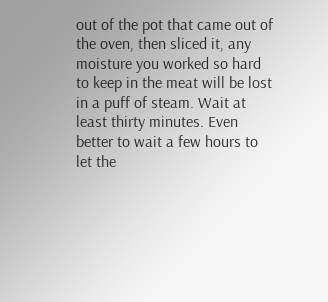out of the pot that came out of the oven, then sliced it, any moisture you worked so hard to keep in the meat will be lost in a puff of steam. Wait at least thirty minutes. Even better to wait a few hours to let the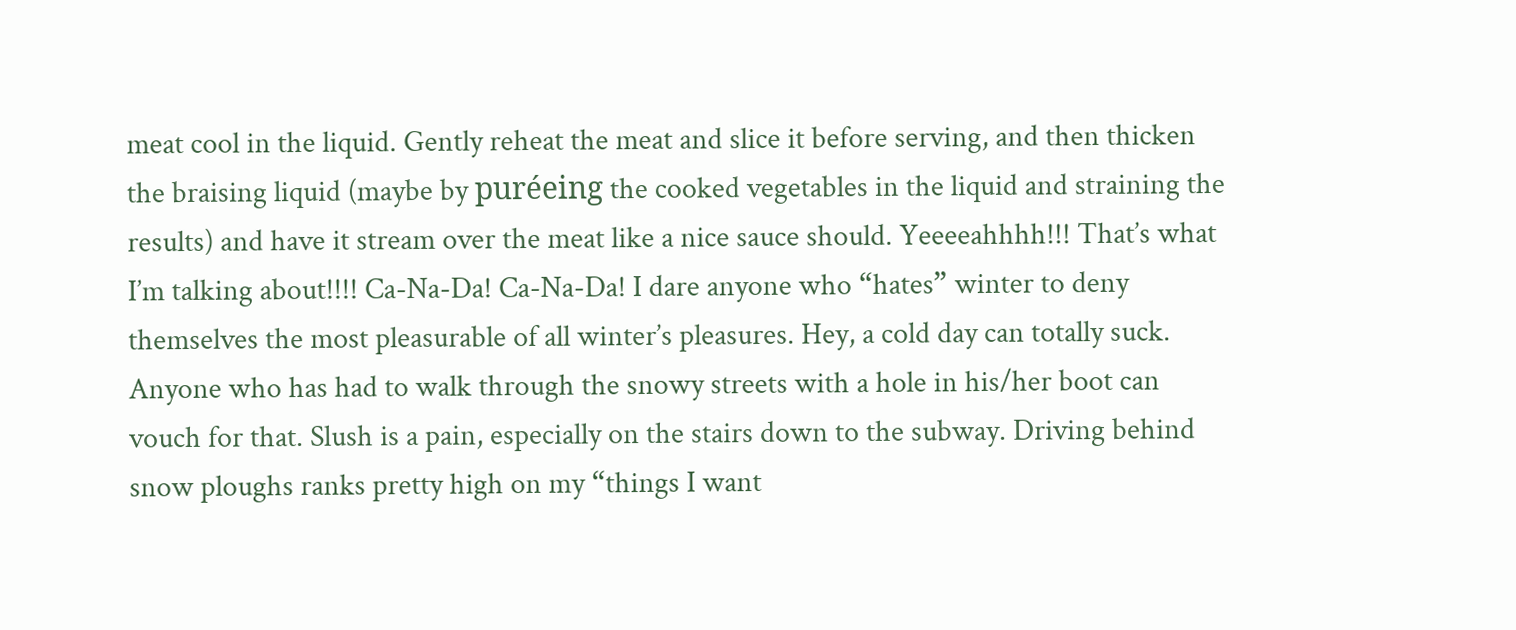meat cool in the liquid. Gently reheat the meat and slice it before serving, and then thicken the braising liquid (maybe by puréeing the cooked vegetables in the liquid and straining the results) and have it stream over the meat like a nice sauce should. Yeeeeahhhh!!! That’s what I’m talking about!!!! Ca-Na-Da! Ca-Na-Da! I dare anyone who “hates” winter to deny themselves the most pleasurable of all winter’s pleasures. Hey, a cold day can totally suck. Anyone who has had to walk through the snowy streets with a hole in his/her boot can vouch for that. Slush is a pain, especially on the stairs down to the subway. Driving behind snow ploughs ranks pretty high on my “things I want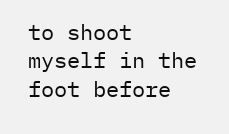to shoot myself in the foot before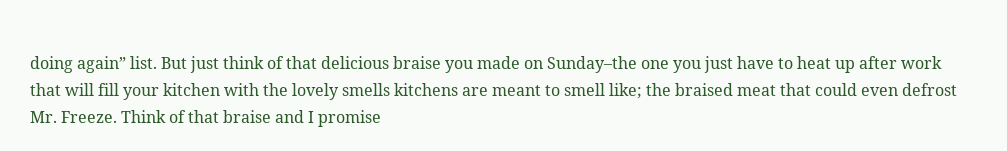doing again” list. But just think of that delicious braise you made on Sunday–the one you just have to heat up after work that will fill your kitchen with the lovely smells kitchens are meant to smell like; the braised meat that could even defrost Mr. Freeze. Think of that braise and I promise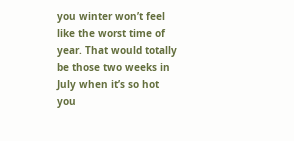you winter won’t feel like the worst time of year. That would totally be those two weeks in July when it’s so hot you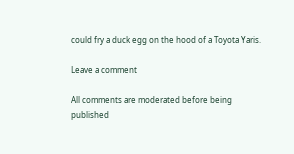could fry a duck egg on the hood of a Toyota Yaris.

Leave a comment

All comments are moderated before being published